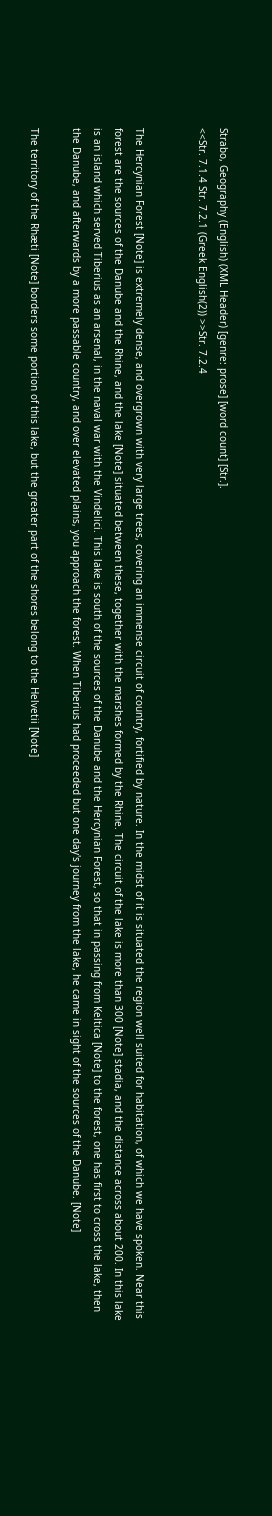Strabo, Geography (English) (XML Header) [genre: prose] [word count] [Str.].
<<Str. 7.1.4 Str. 7.2.1 (Greek English(2)) >>Str. 7.2.4


The Hercynian Forest [Note] is extremely dense, and overgrown with very large trees, covering an immense circuit of country, fortified by nature. In the midst of it is situated the region well suited for habitation, of which we have spoken. Near this forest are the sources of the Danube and the Rhine, and the lake [Note] situated between these, together with the marshes formed by the Rhine. The circuit of the lake is more than 300 [Note] stadia, and the distance across about 200. In this lake is an island which served Tiberius as an arsenal, in the naval war with the Vindelici. This lake is south of the sources of the Danube and the Hercynian Forest, so that in passing from Keltica [Note] to the forest, one has first to cross the lake, then the Danube, and afterwards by a more passable country, and over elevated plains, you approach the forest. When Tiberius had proceeded but one day's journey from the lake, he came in sight of the sources of the Danube. [Note]

The territory of the Rhæti [Note] borders some portion of this lake, but the greater part of the shores belong to the Helvetii [Note]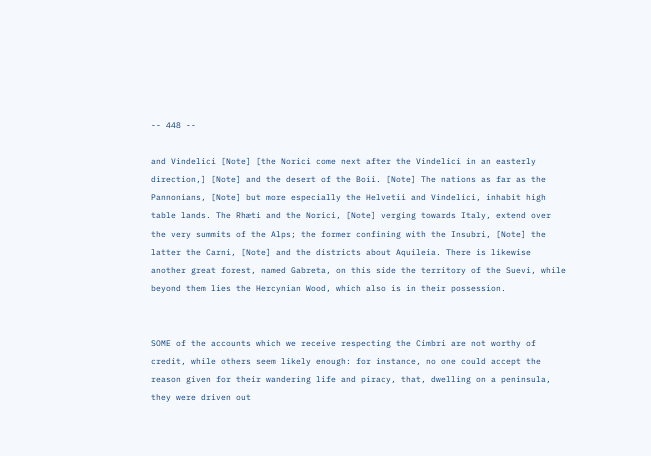-- 448 --

and Vindelici [Note] [the Norici come next after the Vindelici in an easterly direction,] [Note] and the desert of the Boii. [Note] The nations as far as the Pannonians, [Note] but more especially the Helvetii and Vindelici, inhabit high table lands. The Rhæti and the Norici, [Note] verging towards Italy, extend over the very summits of the Alps; the former confining with the Insubri, [Note] the latter the Carni, [Note] and the districts about Aquileia. There is likewise another great forest, named Gabreta, on this side the territory of the Suevi, while beyond them lies the Hercynian Wood, which also is in their possession.


SOME of the accounts which we receive respecting the Cimbri are not worthy of credit, while others seem likely enough: for instance, no one could accept the reason given for their wandering life and piracy, that, dwelling on a peninsula, they were driven out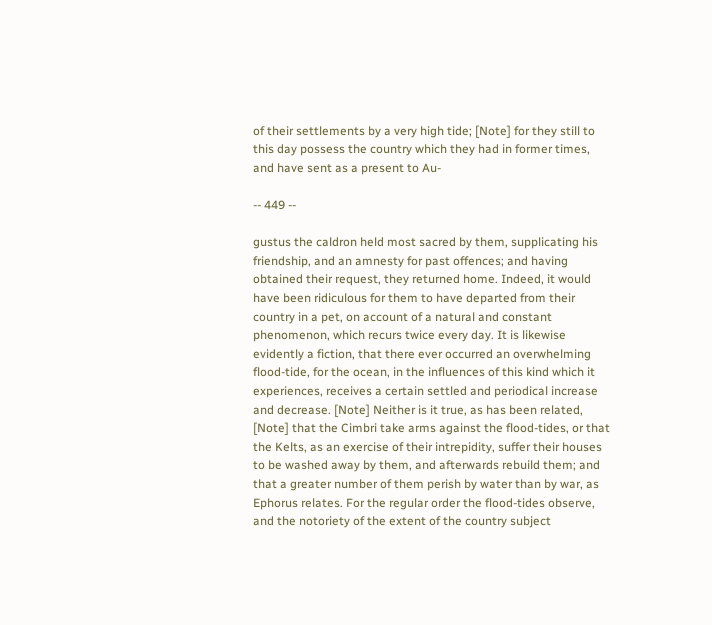of their settlements by a very high tide; [Note] for they still to this day possess the country which they had in former times, and have sent as a present to Au-

-- 449 --

gustus the caldron held most sacred by them, supplicating his friendship, and an amnesty for past offences; and having obtained their request, they returned home. Indeed, it would have been ridiculous for them to have departed from their country in a pet, on account of a natural and constant phenomenon, which recurs twice every day. It is likewise evidently a fiction, that there ever occurred an overwhelming flood-tide, for the ocean, in the influences of this kind which it experiences, receives a certain settled and periodical increase and decrease. [Note] Neither is it true, as has been related, [Note] that the Cimbri take arms against the flood-tides, or that the Kelts, as an exercise of their intrepidity, suffer their houses to be washed away by them, and afterwards rebuild them; and that a greater number of them perish by water than by war, as Ephorus relates. For the regular order the flood-tides observe, and the notoriety of the extent of the country subject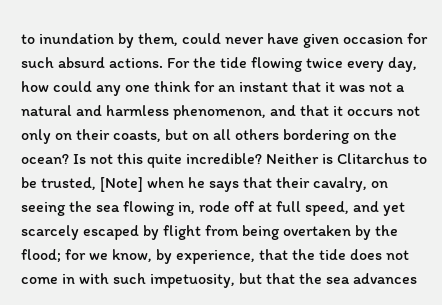to inundation by them, could never have given occasion for such absurd actions. For the tide flowing twice every day, how could any one think for an instant that it was not a natural and harmless phenomenon, and that it occurs not only on their coasts, but on all others bordering on the ocean? Is not this quite incredible? Neither is Clitarchus to be trusted, [Note] when he says that their cavalry, on seeing the sea flowing in, rode off at full speed, and yet scarcely escaped by flight from being overtaken by the flood; for we know, by experience, that the tide does not come in with such impetuosity, but that the sea advances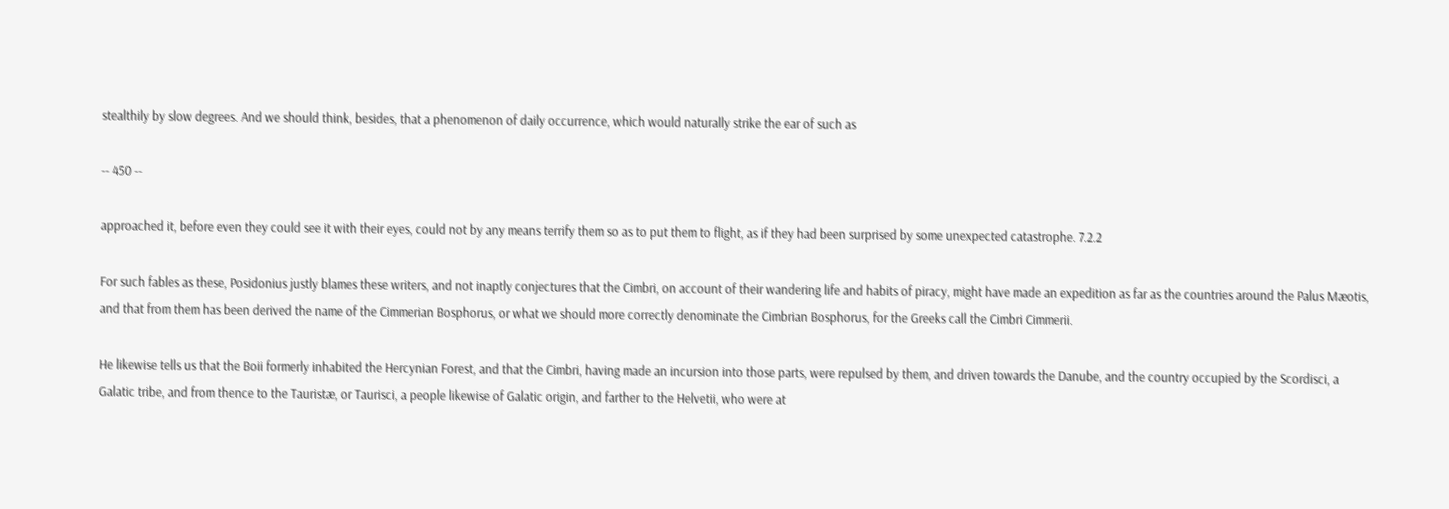stealthily by slow degrees. And we should think, besides, that a phenomenon of daily occurrence, which would naturally strike the ear of such as

-- 450 --

approached it, before even they could see it with their eyes, could not by any means terrify them so as to put them to flight, as if they had been surprised by some unexpected catastrophe. 7.2.2

For such fables as these, Posidonius justly blames these writers, and not inaptly conjectures that the Cimbri, on account of their wandering life and habits of piracy, might have made an expedition as far as the countries around the Palus Mæotis, and that from them has been derived the name of the Cimmerian Bosphorus, or what we should more correctly denominate the Cimbrian Bosphorus, for the Greeks call the Cimbri Cimmerii.

He likewise tells us that the Boii formerly inhabited the Hercynian Forest, and that the Cimbri, having made an incursion into those parts, were repulsed by them, and driven towards the Danube, and the country occupied by the Scordisci, a Galatic tribe, and from thence to the Tauristæ, or Taurisci, a people likewise of Galatic origin, and farther to the Helvetii, who were at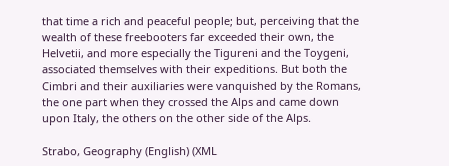that time a rich and peaceful people; but, perceiving that the wealth of these freebooters far exceeded their own, the Helvetii, and more especially the Tigureni and the Toygeni, associated themselves with their expeditions. But both the Cimbri and their auxiliaries were vanquished by the Romans, the one part when they crossed the Alps and came down upon Italy, the others on the other side of the Alps.

Strabo, Geography (English) (XML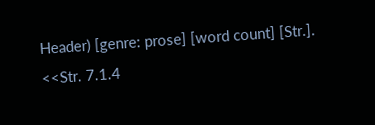Header) [genre: prose] [word count] [Str.].
<<Str. 7.1.4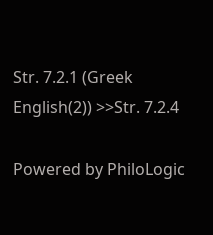Str. 7.2.1 (Greek English(2)) >>Str. 7.2.4

Powered by PhiloLogic